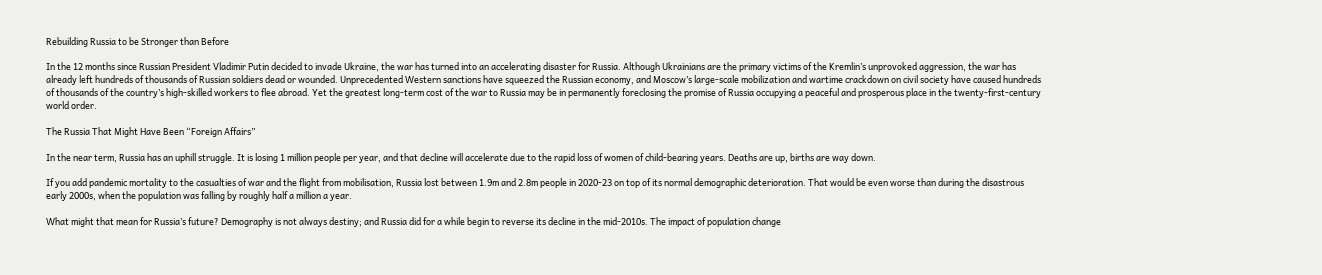Rebuilding Russia to be Stronger than Before

In the 12 months since Russian President Vladimir Putin decided to invade Ukraine, the war has turned into an accelerating disaster for Russia. Although Ukrainians are the primary victims of the Kremlin’s unprovoked aggression, the war has already left hundreds of thousands of Russian soldiers dead or wounded. Unprecedented Western sanctions have squeezed the Russian economy, and Moscow’s large-scale mobilization and wartime crackdown on civil society have caused hundreds of thousands of the country’s high-skilled workers to flee abroad. Yet the greatest long-term cost of the war to Russia may be in permanently foreclosing the promise of Russia occupying a peaceful and prosperous place in the twenty-first-century world order.

The Russia That Might Have Been “Foreign Affairs”

In the near term, Russia has an uphill struggle. It is losing 1 million people per year, and that decline will accelerate due to the rapid loss of women of child-bearing years. Deaths are up, births are way down.

If you add pandemic mortality to the casualties of war and the flight from mobilisation, Russia lost between 1.9m and 2.8m people in 2020-23 on top of its normal demographic deterioration. That would be even worse than during the disastrous early 2000s, when the population was falling by roughly half a million a year.

What might that mean for Russia’s future? Demography is not always destiny; and Russia did for a while begin to reverse its decline in the mid-2010s. The impact of population change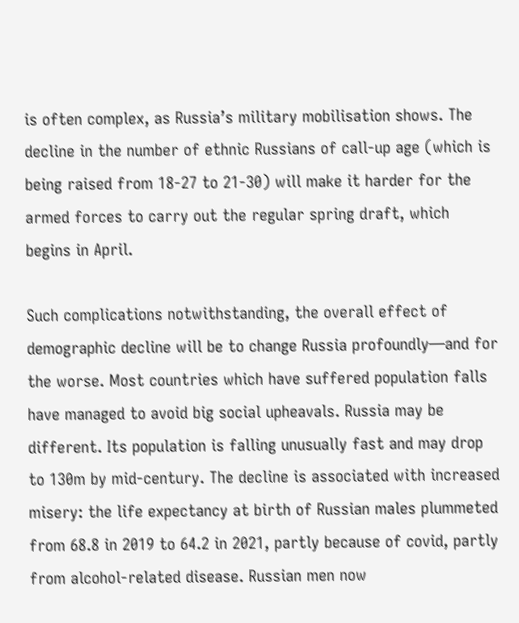is often complex, as Russia’s military mobilisation shows. The decline in the number of ethnic Russians of call-up age (which is being raised from 18-27 to 21-30) will make it harder for the armed forces to carry out the regular spring draft, which begins in April.

Such complications notwithstanding, the overall effect of demographic decline will be to change Russia profoundly—and for the worse. Most countries which have suffered population falls have managed to avoid big social upheavals. Russia may be different. Its population is falling unusually fast and may drop to 130m by mid-century. The decline is associated with increased misery: the life expectancy at birth of Russian males plummeted from 68.8 in 2019 to 64.2 in 2021, partly because of covid, partly from alcohol-related disease. Russian men now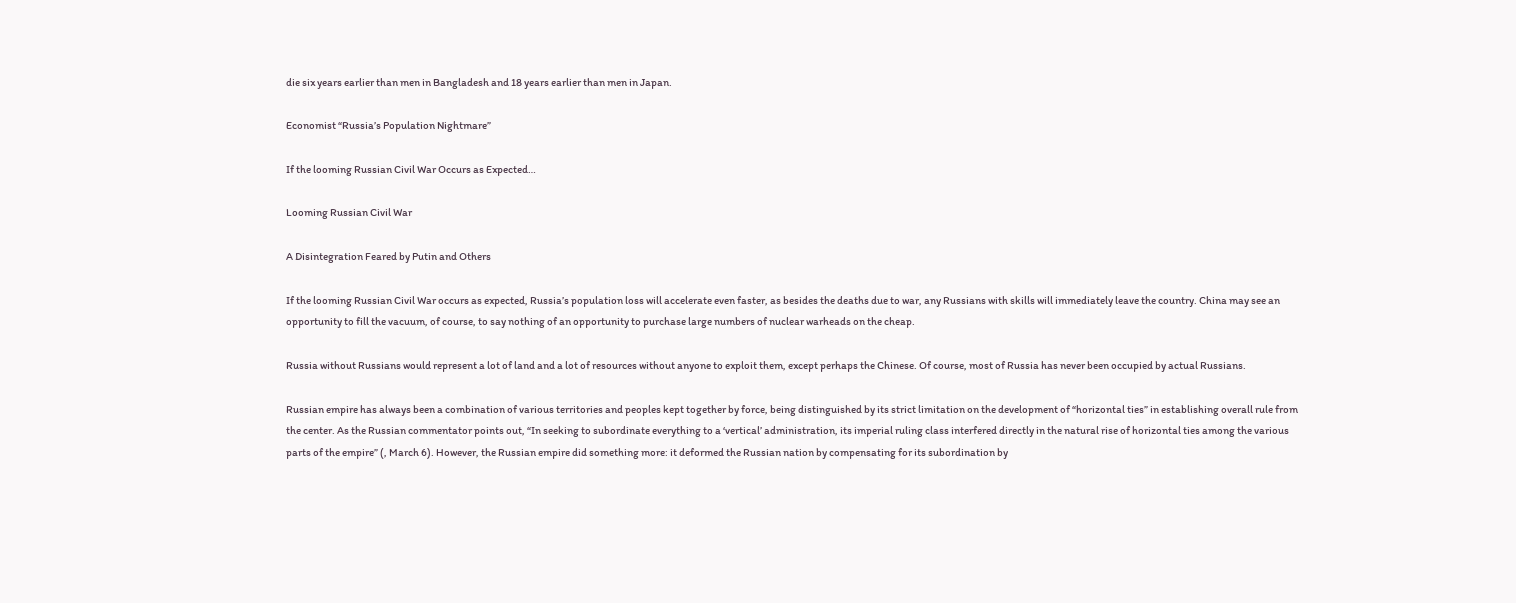die six years earlier than men in Bangladesh and 18 years earlier than men in Japan.

Economist “Russia’s Population Nightmare”

If the looming Russian Civil War Occurs as Expected…

Looming Russian Civil War

A Disintegration Feared by Putin and Others

If the looming Russian Civil War occurs as expected, Russia’s population loss will accelerate even faster, as besides the deaths due to war, any Russians with skills will immediately leave the country. China may see an opportunity to fill the vacuum, of course, to say nothing of an opportunity to purchase large numbers of nuclear warheads on the cheap.

Russia without Russians would represent a lot of land and a lot of resources without anyone to exploit them, except perhaps the Chinese. Of course, most of Russia has never been occupied by actual Russians.

Russian empire has always been a combination of various territories and peoples kept together by force, being distinguished by its strict limitation on the development of “horizontal ties” in establishing overall rule from the center. As the Russian commentator points out, “In seeking to subordinate everything to a ‘vertical’ administration, its imperial ruling class interfered directly in the natural rise of horizontal ties among the various parts of the empire” (, March 6). However, the Russian empire did something more: it deformed the Russian nation by compensating for its subordination by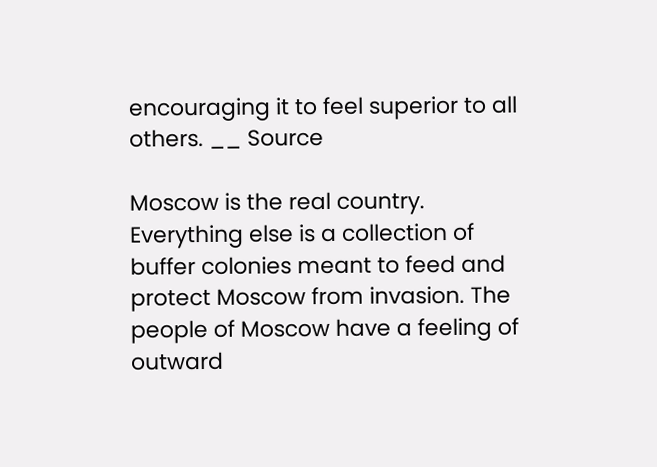encouraging it to feel superior to all others. __ Source

Moscow is the real country. Everything else is a collection of buffer colonies meant to feed and protect Moscow from invasion. The people of Moscow have a feeling of outward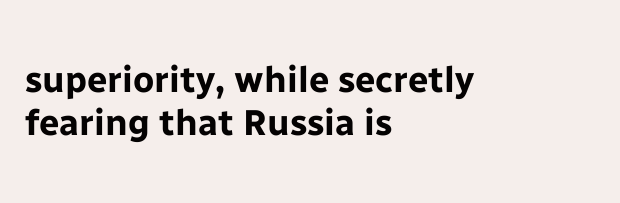superiority, while secretly fearing that Russia is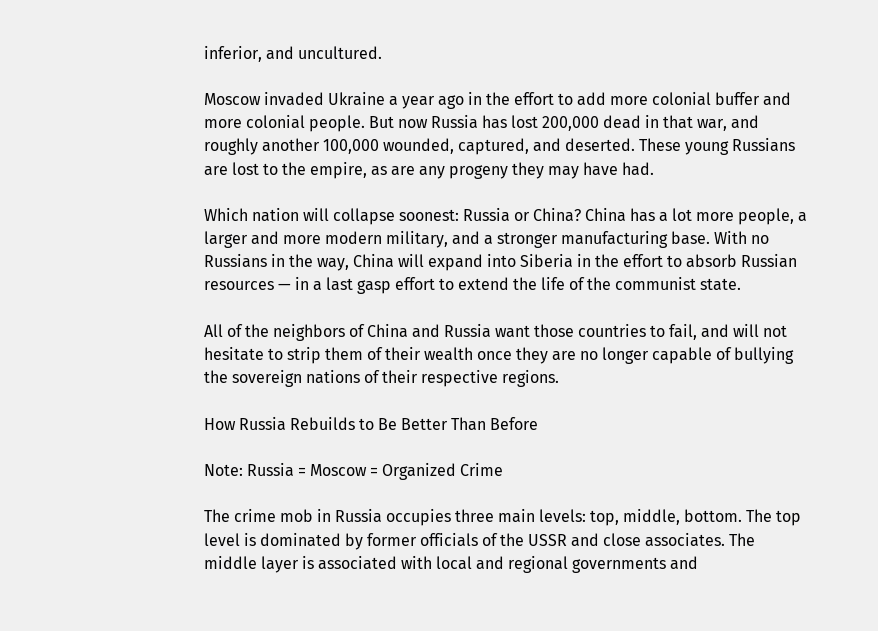inferior, and uncultured.

Moscow invaded Ukraine a year ago in the effort to add more colonial buffer and more colonial people. But now Russia has lost 200,000 dead in that war, and roughly another 100,000 wounded, captured, and deserted. These young Russians are lost to the empire, as are any progeny they may have had.

Which nation will collapse soonest: Russia or China? China has a lot more people, a larger and more modern military, and a stronger manufacturing base. With no Russians in the way, China will expand into Siberia in the effort to absorb Russian resources — in a last gasp effort to extend the life of the communist state.

All of the neighbors of China and Russia want those countries to fail, and will not hesitate to strip them of their wealth once they are no longer capable of bullying the sovereign nations of their respective regions.

How Russia Rebuilds to Be Better Than Before

Note: Russia = Moscow = Organized Crime

The crime mob in Russia occupies three main levels: top, middle, bottom. The top level is dominated by former officials of the USSR and close associates. The middle layer is associated with local and regional governments and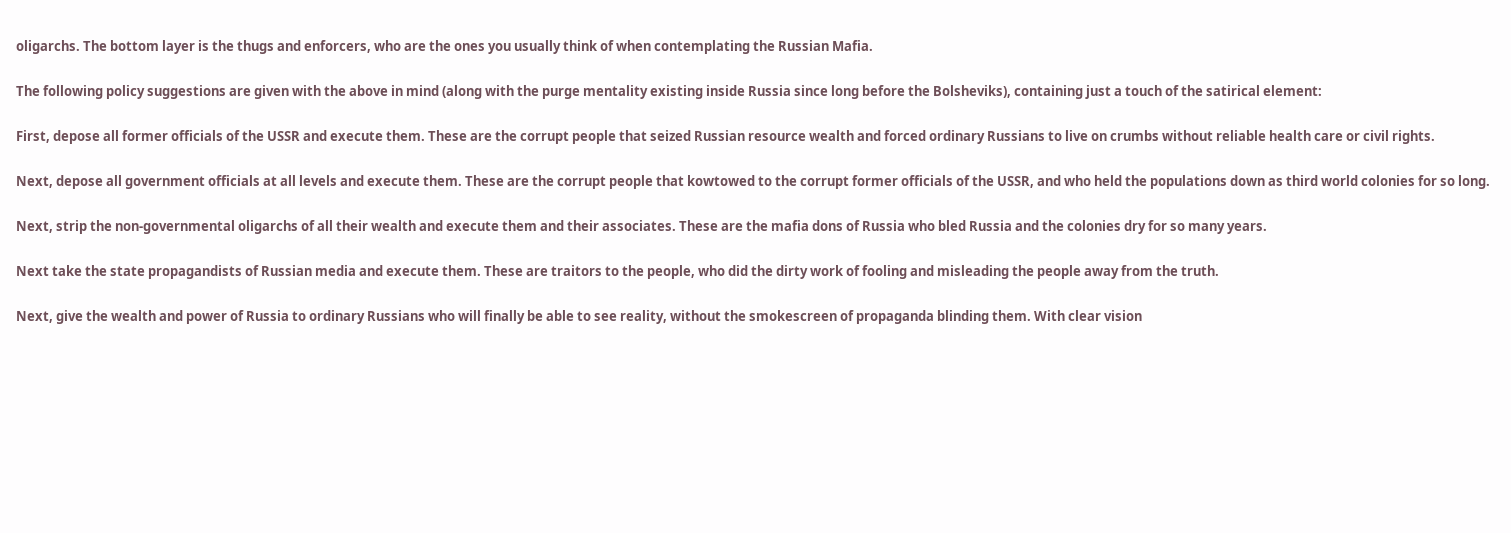oligarchs. The bottom layer is the thugs and enforcers, who are the ones you usually think of when contemplating the Russian Mafia.

The following policy suggestions are given with the above in mind (along with the purge mentality existing inside Russia since long before the Bolsheviks), containing just a touch of the satirical element:

First, depose all former officials of the USSR and execute them. These are the corrupt people that seized Russian resource wealth and forced ordinary Russians to live on crumbs without reliable health care or civil rights.

Next, depose all government officials at all levels and execute them. These are the corrupt people that kowtowed to the corrupt former officials of the USSR, and who held the populations down as third world colonies for so long.

Next, strip the non-governmental oligarchs of all their wealth and execute them and their associates. These are the mafia dons of Russia who bled Russia and the colonies dry for so many years.

Next take the state propagandists of Russian media and execute them. These are traitors to the people, who did the dirty work of fooling and misleading the people away from the truth.

Next, give the wealth and power of Russia to ordinary Russians who will finally be able to see reality, without the smokescreen of propaganda blinding them. With clear vision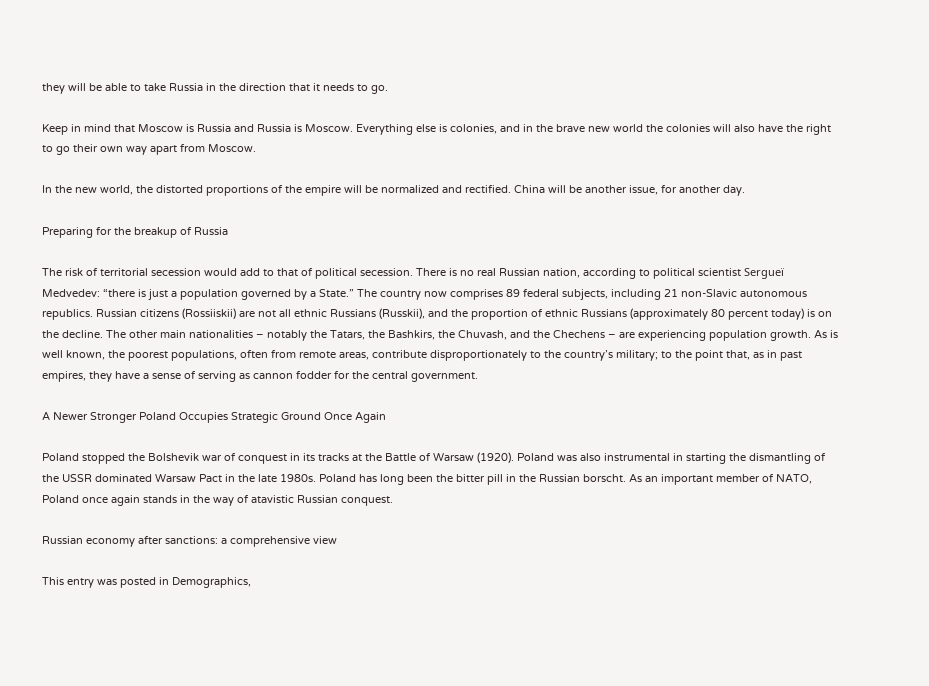they will be able to take Russia in the direction that it needs to go.

Keep in mind that Moscow is Russia and Russia is Moscow. Everything else is colonies, and in the brave new world the colonies will also have the right to go their own way apart from Moscow.

In the new world, the distorted proportions of the empire will be normalized and rectified. China will be another issue, for another day.

Preparing for the breakup of Russia

The risk of territorial secession would add to that of political secession. There is no real Russian nation, according to political scientist Sergueï Medvedev: “there is just a population governed by a State.” The country now comprises 89 federal subjects, including 21 non-Slavic autonomous republics. Russian citizens (Rossiiskii) are not all ethnic Russians (Russkii), and the proportion of ethnic Russians (approximately 80 percent today) is on the decline. The other main nationalities – notably the Tatars, the Bashkirs, the Chuvash, and the Chechens – are experiencing population growth. As is well known, the poorest populations, often from remote areas, contribute disproportionately to the country’s military; to the point that, as in past empires, they have a sense of serving as cannon fodder for the central government.

A Newer Stronger Poland Occupies Strategic Ground Once Again

Poland stopped the Bolshevik war of conquest in its tracks at the Battle of Warsaw (1920). Poland was also instrumental in starting the dismantling of the USSR dominated Warsaw Pact in the late 1980s. Poland has long been the bitter pill in the Russian borscht. As an important member of NATO, Poland once again stands in the way of atavistic Russian conquest.

Russian economy after sanctions: a comprehensive view

This entry was posted in Demographics,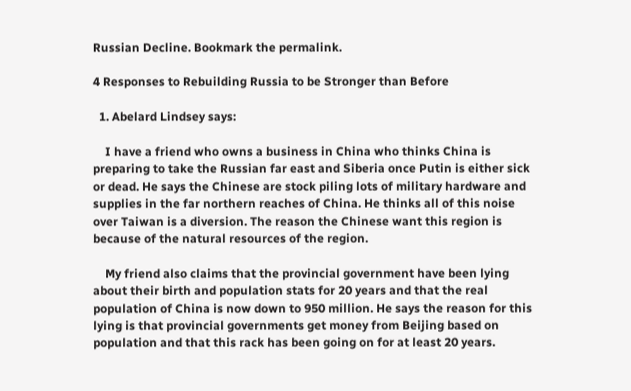Russian Decline. Bookmark the permalink.

4 Responses to Rebuilding Russia to be Stronger than Before

  1. Abelard Lindsey says:

    I have a friend who owns a business in China who thinks China is preparing to take the Russian far east and Siberia once Putin is either sick or dead. He says the Chinese are stock piling lots of military hardware and supplies in the far northern reaches of China. He thinks all of this noise over Taiwan is a diversion. The reason the Chinese want this region is because of the natural resources of the region.

    My friend also claims that the provincial government have been lying about their birth and population stats for 20 years and that the real population of China is now down to 950 million. He says the reason for this lying is that provincial governments get money from Beijing based on population and that this rack has been going on for at least 20 years.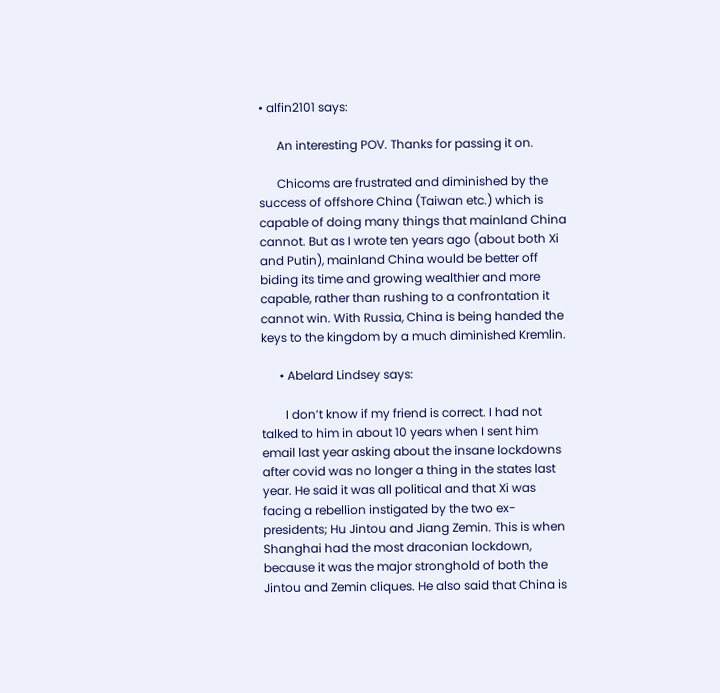• alfin2101 says:

      An interesting POV. Thanks for passing it on.

      Chicoms are frustrated and diminished by the success of offshore China (Taiwan etc.) which is capable of doing many things that mainland China cannot. But as I wrote ten years ago (about both Xi and Putin), mainland China would be better off biding its time and growing wealthier and more capable, rather than rushing to a confrontation it cannot win. With Russia, China is being handed the keys to the kingdom by a much diminished Kremlin.

      • Abelard Lindsey says:

        I don’t know if my friend is correct. I had not talked to him in about 10 years when I sent him email last year asking about the insane lockdowns after covid was no longer a thing in the states last year. He said it was all political and that Xi was facing a rebellion instigated by the two ex-presidents; Hu Jintou and Jiang Zemin. This is when Shanghai had the most draconian lockdown, because it was the major stronghold of both the Jintou and Zemin cliques. He also said that China is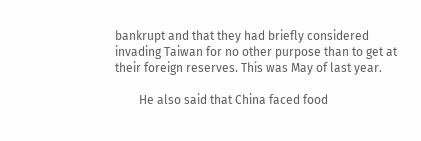bankrupt and that they had briefly considered invading Taiwan for no other purpose than to get at their foreign reserves. This was May of last year.

        He also said that China faced food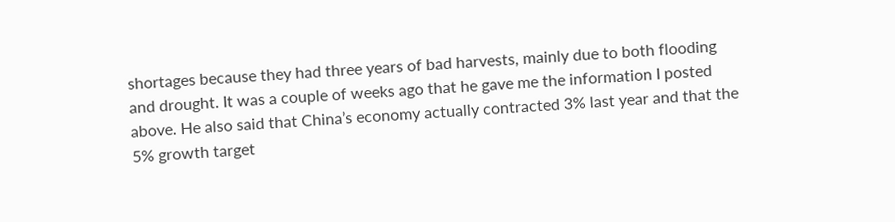shortages because they had three years of bad harvests, mainly due to both flooding and drought. It was a couple of weeks ago that he gave me the information I posted above. He also said that China’s economy actually contracted 3% last year and that the 5% growth target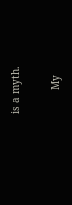is a myth.

        My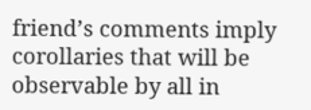friend’s comments imply corollaries that will be observable by all in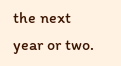the next year or two.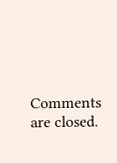Comments are closed.